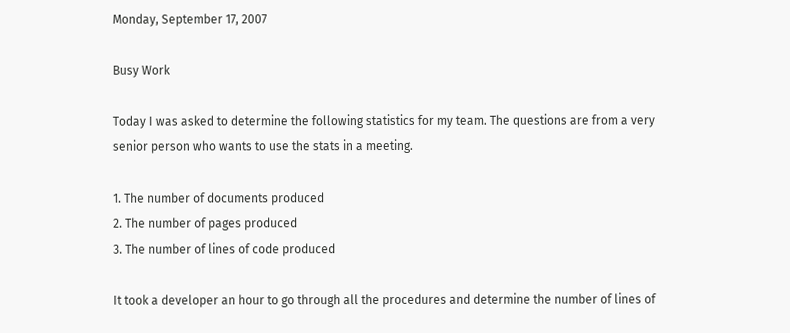Monday, September 17, 2007

Busy Work

Today I was asked to determine the following statistics for my team. The questions are from a very senior person who wants to use the stats in a meeting.

1. The number of documents produced
2. The number of pages produced
3. The number of lines of code produced

It took a developer an hour to go through all the procedures and determine the number of lines of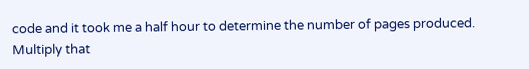code and it took me a half hour to determine the number of pages produced. Multiply that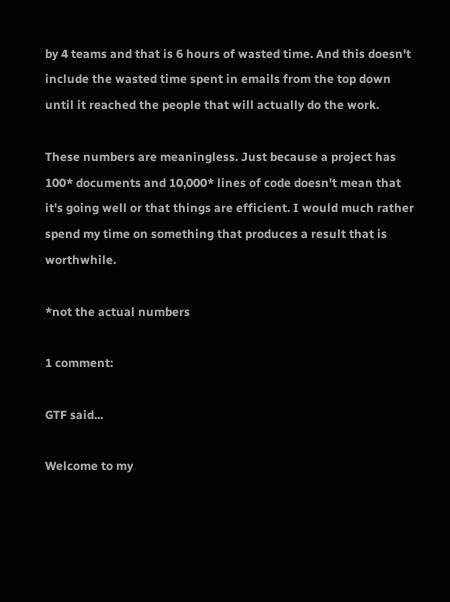by 4 teams and that is 6 hours of wasted time. And this doesn't include the wasted time spent in emails from the top down until it reached the people that will actually do the work.

These numbers are meaningless. Just because a project has 100* documents and 10,000* lines of code doesn't mean that it's going well or that things are efficient. I would much rather spend my time on something that produces a result that is worthwhile.

*not the actual numbers

1 comment:

GTF said...

Welcome to my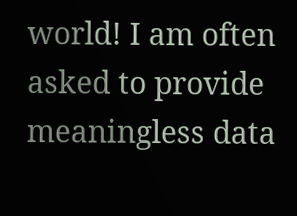world! I am often asked to provide meaningless data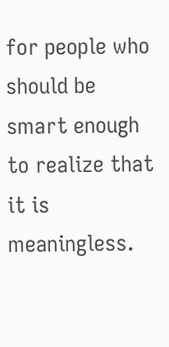for people who should be smart enough to realize that it is meaningless.